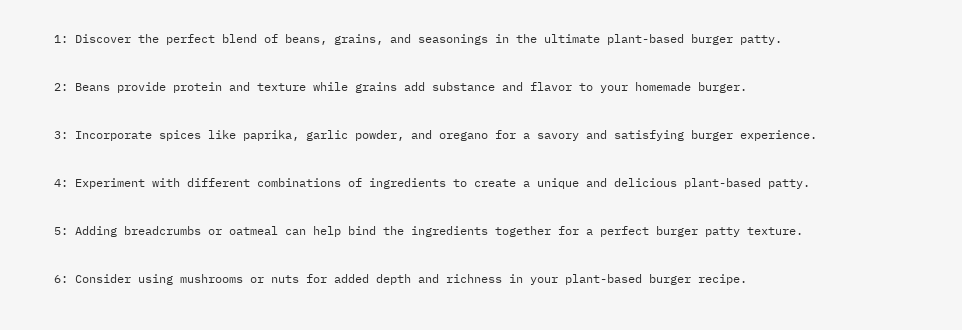1: Discover the perfect blend of beans, grains, and seasonings in the ultimate plant-based burger patty.

2: Beans provide protein and texture while grains add substance and flavor to your homemade burger.

3: Incorporate spices like paprika, garlic powder, and oregano for a savory and satisfying burger experience.

4: Experiment with different combinations of ingredients to create a unique and delicious plant-based patty.

5: Adding breadcrumbs or oatmeal can help bind the ingredients together for a perfect burger patty texture.

6: Consider using mushrooms or nuts for added depth and richness in your plant-based burger recipe.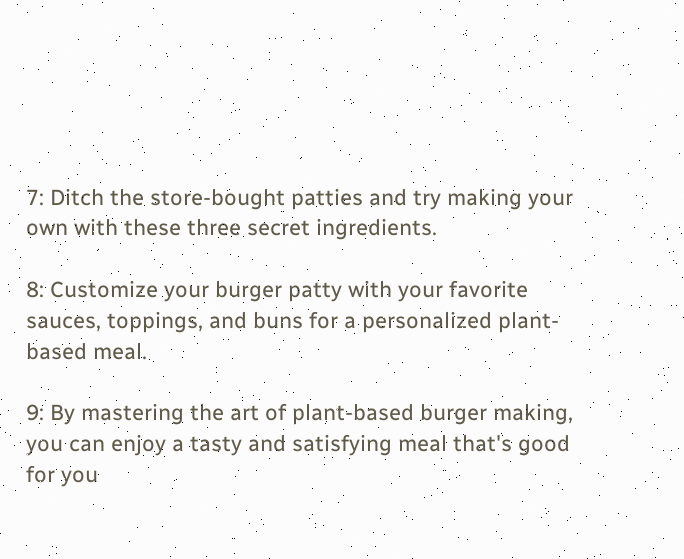7: Ditch the store-bought patties and try making your own with these three secret ingredients.

8: Customize your burger patty with your favorite sauces, toppings, and buns for a personalized plant-based meal.

9: By mastering the art of plant-based burger making, you can enjoy a tasty and satisfying meal that's good for you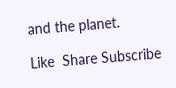and the planet.

Like  Share Subscribe